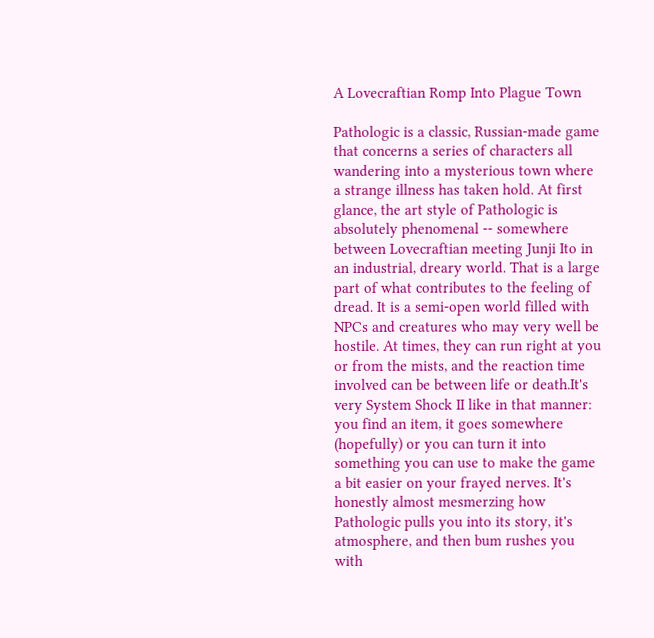A Lovecraftian Romp Into Plague Town

Pathologic is a classic, Russian-made game that concerns a series of characters all wandering into a mysterious town where a strange illness has taken hold. At first glance, the art style of Pathologic is absolutely phenomenal -- somewhere between Lovecraftian meeting Junji Ito in an industrial, dreary world. That is a large part of what contributes to the feeling of dread. It is a semi-open world filled with NPCs and creatures who may very well be hostile. At times, they can run right at you or from the mists, and the reaction time involved can be between life or death.It's very System Shock II like in that manner: you find an item, it goes somewhere (hopefully) or you can turn it into something you can use to make the game a bit easier on your frayed nerves. It's honestly almost mesmerzing how Pathologic pulls you into its story, it's atmosphere, and then bum rushes you with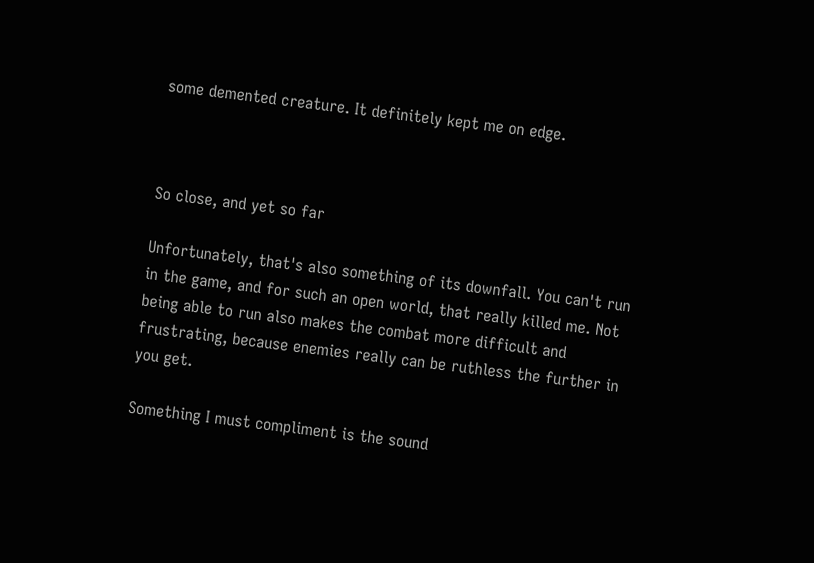some demented creature. It definitely kept me on edge.



So close, and yet so far

Unfortunately, that's also something of its downfall. You can't run in the game, and for such an open world, that really killed me. Not being able to run also makes the combat more difficult and frustrating, because enemies really can be ruthless the further in you get.

Something I must compliment is the sound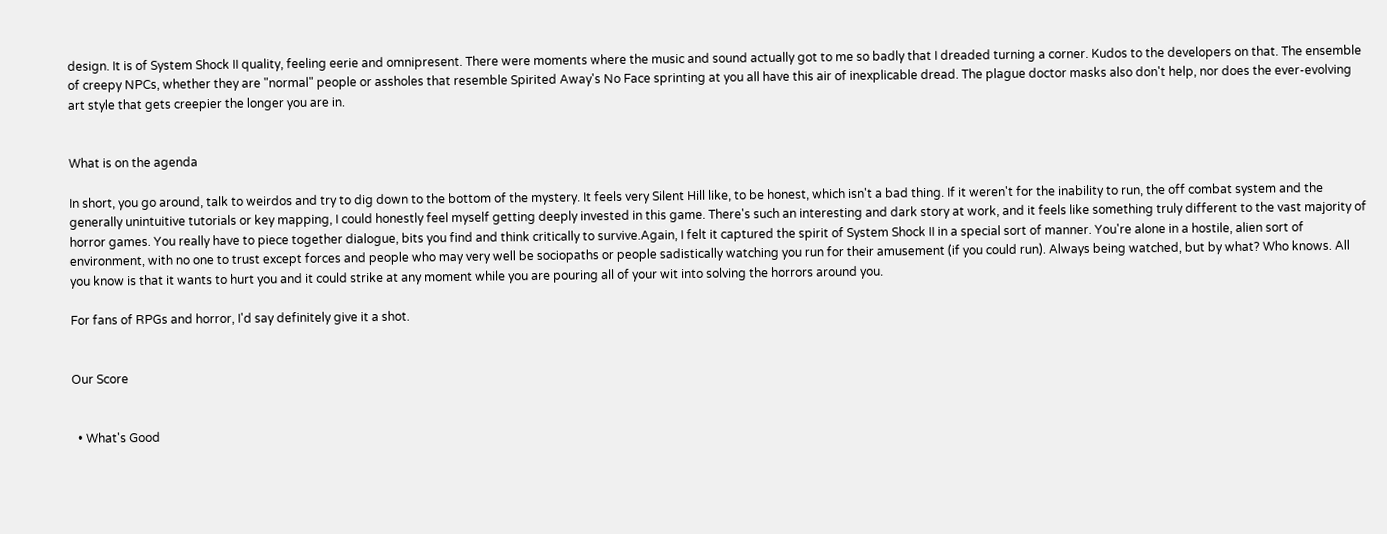design. It is of System Shock II quality, feeling eerie and omnipresent. There were moments where the music and sound actually got to me so badly that I dreaded turning a corner. Kudos to the developers on that. The ensemble of creepy NPCs, whether they are "normal" people or assholes that resemble Spirited Away's No Face sprinting at you all have this air of inexplicable dread. The plague doctor masks also don't help, nor does the ever-evolving art style that gets creepier the longer you are in.


What is on the agenda

In short, you go around, talk to weirdos and try to dig down to the bottom of the mystery. It feels very Silent Hill like, to be honest, which isn't a bad thing. If it weren't for the inability to run, the off combat system and the generally unintuitive tutorials or key mapping, I could honestly feel myself getting deeply invested in this game. There's such an interesting and dark story at work, and it feels like something truly different to the vast majority of horror games. You really have to piece together dialogue, bits you find and think critically to survive.Again, I felt it captured the spirit of System Shock II in a special sort of manner. You're alone in a hostile, alien sort of environment, with no one to trust except forces and people who may very well be sociopaths or people sadistically watching you run for their amusement (if you could run). Always being watched, but by what? Who knows. All you know is that it wants to hurt you and it could strike at any moment while you are pouring all of your wit into solving the horrors around you.

For fans of RPGs and horror, I'd say definitely give it a shot.


Our Score


  • What's Good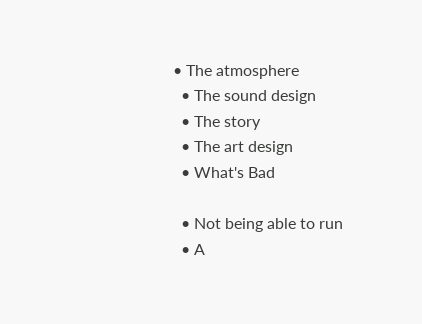• The atmosphere
  • The sound design
  • The story
  • The art design
  • What's Bad

  • Not being able to run
  • A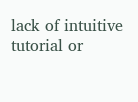lack of intuitive tutorial or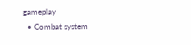gameplay
  • Combat system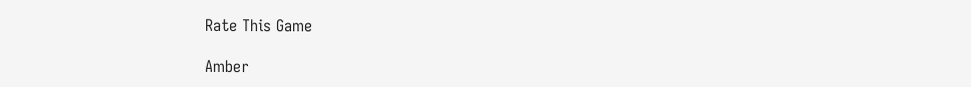Rate This Game

Amber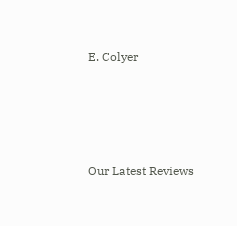E. Colyer




Our Latest Reviews